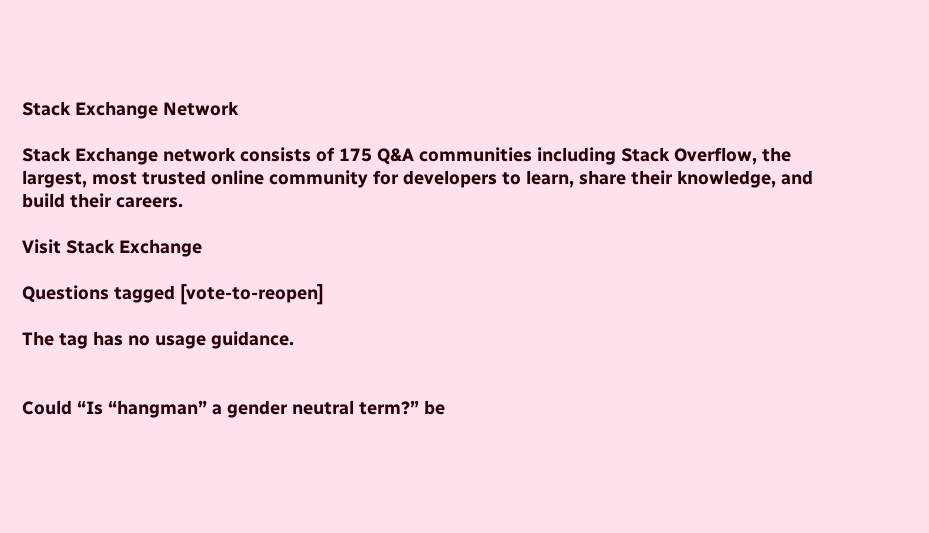Stack Exchange Network

Stack Exchange network consists of 175 Q&A communities including Stack Overflow, the largest, most trusted online community for developers to learn, share their knowledge, and build their careers.

Visit Stack Exchange

Questions tagged [vote-to-reopen]

The tag has no usage guidance.


Could “Is “hangman” a gender neutral term?” be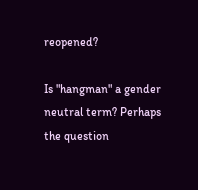reopened?

Is "hangman" a gender neutral term? Perhaps the question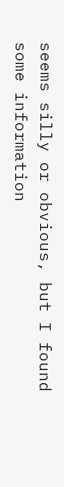seems silly or obvious, but I found some information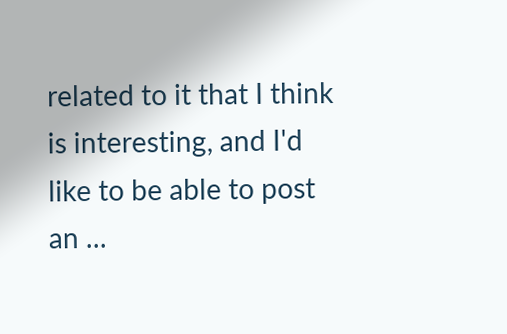related to it that I think is interesting, and I'd like to be able to post an ...